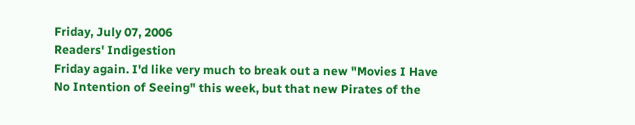Friday, July 07, 2006
Readers' Indigestion
Friday again. I'd like very much to break out a new "Movies I Have No Intention of Seeing" this week, but that new Pirates of the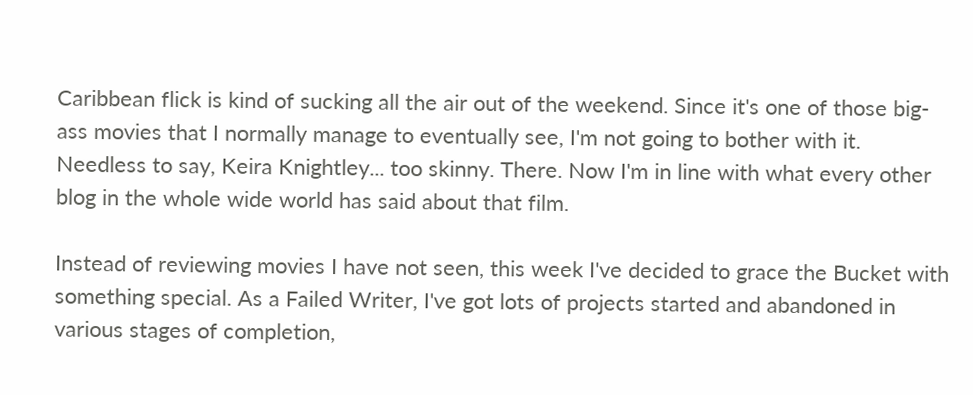Caribbean flick is kind of sucking all the air out of the weekend. Since it's one of those big-ass movies that I normally manage to eventually see, I'm not going to bother with it. Needless to say, Keira Knightley... too skinny. There. Now I'm in line with what every other blog in the whole wide world has said about that film.

Instead of reviewing movies I have not seen, this week I've decided to grace the Bucket with something special. As a Failed Writer, I've got lots of projects started and abandoned in various stages of completion,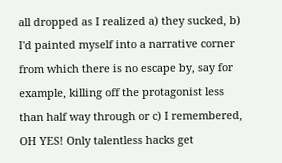all dropped as I realized a) they sucked, b) I'd painted myself into a narrative corner from which there is no escape by, say for example, killing off the protagonist less than half way through or c) I remembered, OH YES! Only talentless hacks get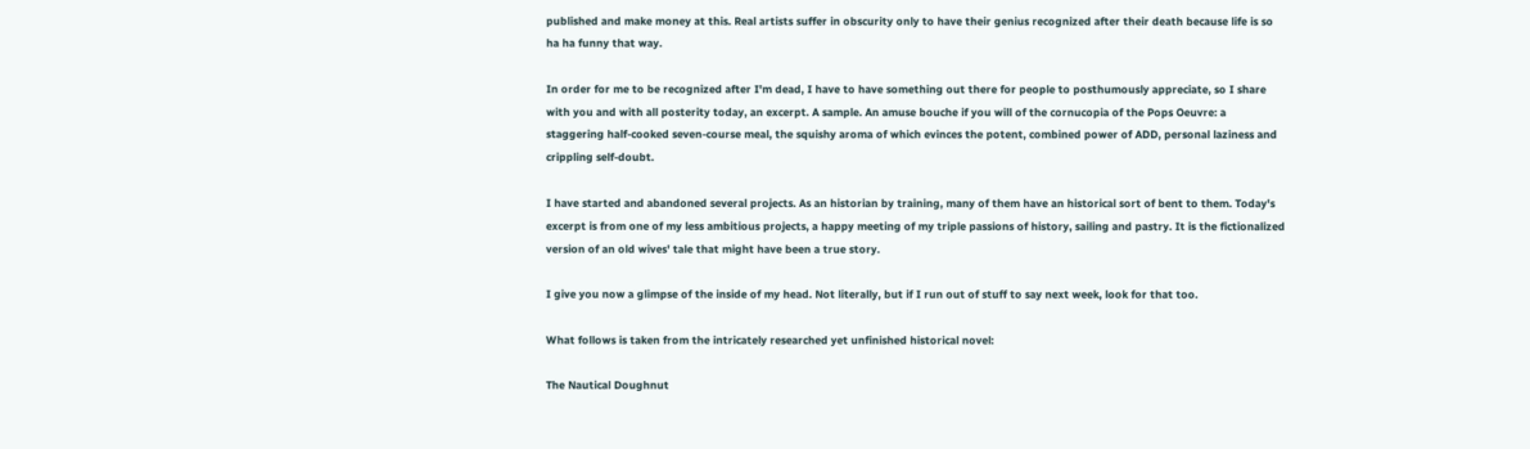published and make money at this. Real artists suffer in obscurity only to have their genius recognized after their death because life is so ha ha funny that way.

In order for me to be recognized after I'm dead, I have to have something out there for people to posthumously appreciate, so I share with you and with all posterity today, an excerpt. A sample. An amuse bouche if you will of the cornucopia of the Pops Oeuvre: a staggering half-cooked seven-course meal, the squishy aroma of which evinces the potent, combined power of ADD, personal laziness and crippling self-doubt.

I have started and abandoned several projects. As an historian by training, many of them have an historical sort of bent to them. Today's excerpt is from one of my less ambitious projects, a happy meeting of my triple passions of history, sailing and pastry. It is the fictionalized version of an old wives' tale that might have been a true story.

I give you now a glimpse of the inside of my head. Not literally, but if I run out of stuff to say next week, look for that too.

What follows is taken from the intricately researched yet unfinished historical novel:

The Nautical Doughnut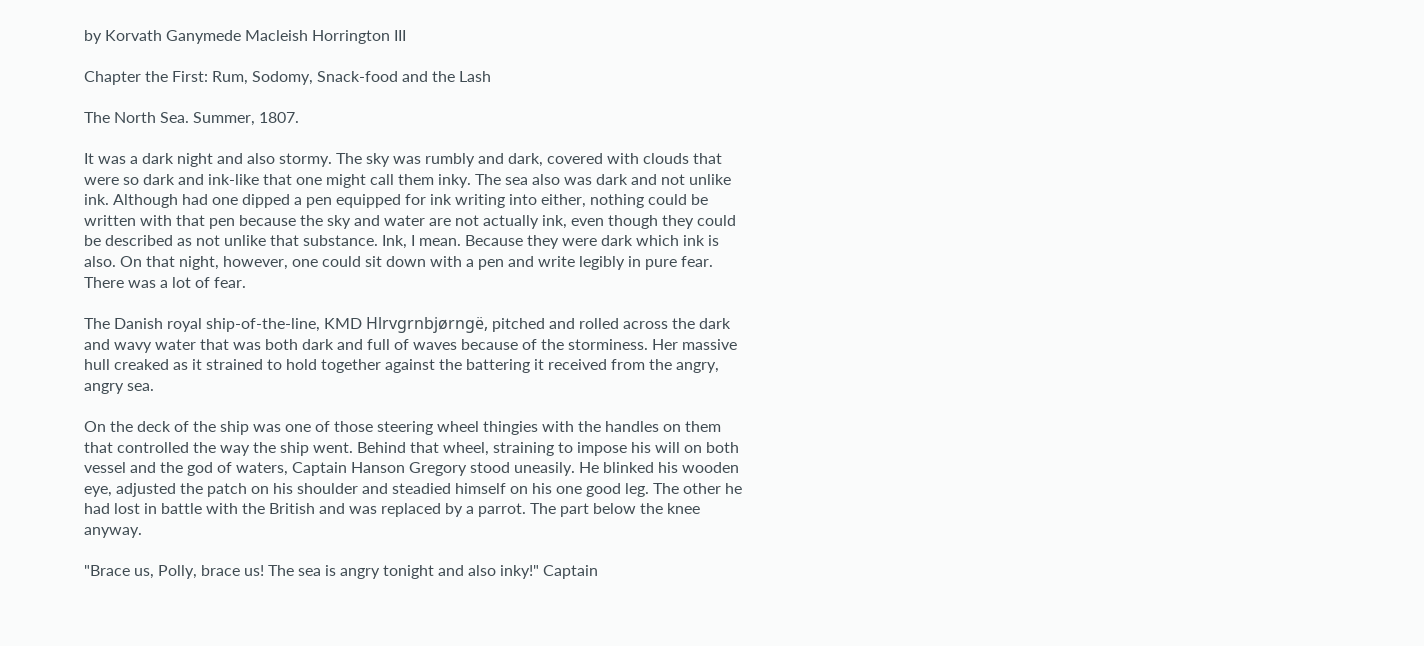by Korvath Ganymede Macleish Horrington III

Chapter the First: Rum, Sodomy, Snack-food and the Lash

The North Sea. Summer, 1807.

It was a dark night and also stormy. The sky was rumbly and dark, covered with clouds that were so dark and ink-like that one might call them inky. The sea also was dark and not unlike ink. Although had one dipped a pen equipped for ink writing into either, nothing could be written with that pen because the sky and water are not actually ink, even though they could be described as not unlike that substance. Ink, I mean. Because they were dark which ink is also. On that night, however, one could sit down with a pen and write legibly in pure fear. There was a lot of fear.

The Danish royal ship-of-the-line, KMD Hlrvgrnbjørngë, pitched and rolled across the dark and wavy water that was both dark and full of waves because of the storminess. Her massive hull creaked as it strained to hold together against the battering it received from the angry, angry sea.

On the deck of the ship was one of those steering wheel thingies with the handles on them that controlled the way the ship went. Behind that wheel, straining to impose his will on both vessel and the god of waters, Captain Hanson Gregory stood uneasily. He blinked his wooden eye, adjusted the patch on his shoulder and steadied himself on his one good leg. The other he had lost in battle with the British and was replaced by a parrot. The part below the knee anyway.

"Brace us, Polly, brace us! The sea is angry tonight and also inky!" Captain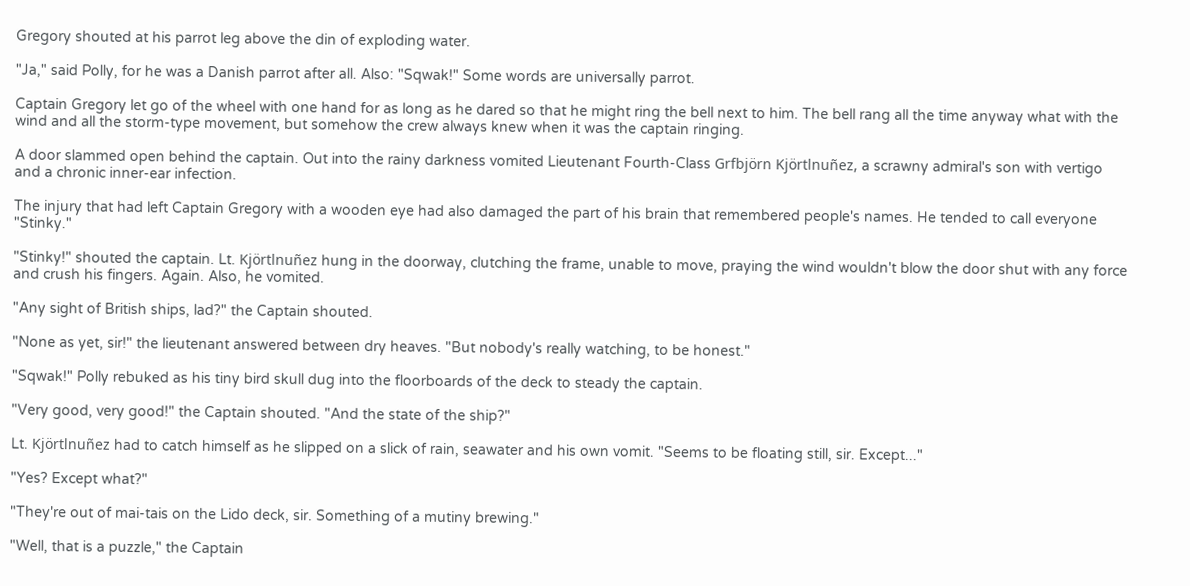Gregory shouted at his parrot leg above the din of exploding water.

"Ja," said Polly, for he was a Danish parrot after all. Also: "Sqwak!" Some words are universally parrot.

Captain Gregory let go of the wheel with one hand for as long as he dared so that he might ring the bell next to him. The bell rang all the time anyway what with the wind and all the storm-type movement, but somehow the crew always knew when it was the captain ringing.

A door slammed open behind the captain. Out into the rainy darkness vomited Lieutenant Fourth-Class Grfbjörn Kjörtlnuñez, a scrawny admiral's son with vertigo and a chronic inner-ear infection.

The injury that had left Captain Gregory with a wooden eye had also damaged the part of his brain that remembered people's names. He tended to call everyone "Stinky."

"Stinky!" shouted the captain. Lt. Kjörtlnuñez hung in the doorway, clutching the frame, unable to move, praying the wind wouldn't blow the door shut with any force and crush his fingers. Again. Also, he vomited.

"Any sight of British ships, lad?" the Captain shouted.

"None as yet, sir!" the lieutenant answered between dry heaves. "But nobody's really watching, to be honest."

"Sqwak!" Polly rebuked as his tiny bird skull dug into the floorboards of the deck to steady the captain.

"Very good, very good!" the Captain shouted. "And the state of the ship?"

Lt. Kjörtlnuñez had to catch himself as he slipped on a slick of rain, seawater and his own vomit. "Seems to be floating still, sir. Except..."

"Yes? Except what?"

"They're out of mai-tais on the Lido deck, sir. Something of a mutiny brewing."

"Well, that is a puzzle," the Captain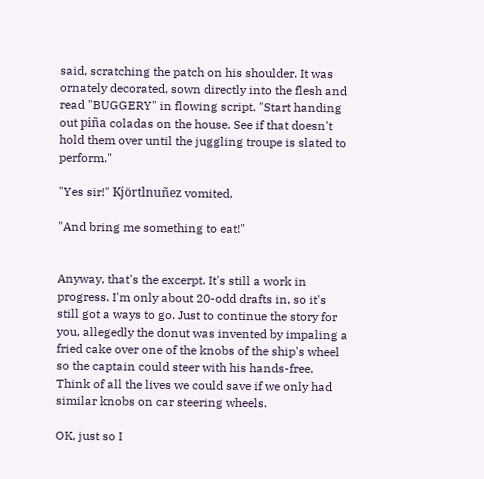said, scratching the patch on his shoulder. It was ornately decorated, sown directly into the flesh and read "BUGGERY" in flowing script. "Start handing out piña coladas on the house. See if that doesn't hold them over until the juggling troupe is slated to perform."

"Yes sir!" Kjörtlnuñez vomited.

"And bring me something to eat!"


Anyway, that's the excerpt. It's still a work in progress. I'm only about 20-odd drafts in, so it's still got a ways to go. Just to continue the story for you, allegedly the donut was invented by impaling a fried cake over one of the knobs of the ship's wheel so the captain could steer with his hands-free. Think of all the lives we could save if we only had similar knobs on car steering wheels.

OK, just so I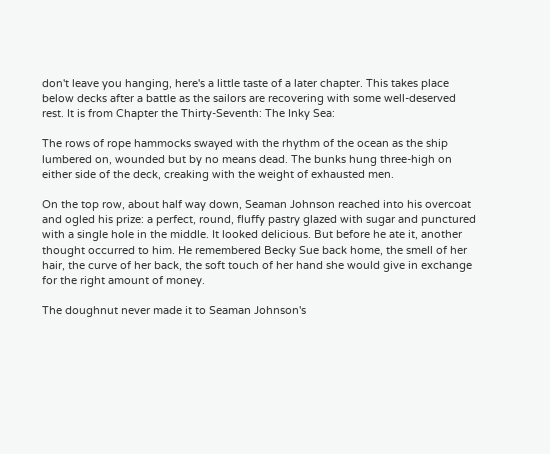don't leave you hanging, here's a little taste of a later chapter. This takes place below decks after a battle as the sailors are recovering with some well-deserved rest. It is from Chapter the Thirty-Seventh: The Inky Sea:

The rows of rope hammocks swayed with the rhythm of the ocean as the ship lumbered on, wounded but by no means dead. The bunks hung three-high on either side of the deck, creaking with the weight of exhausted men.

On the top row, about half way down, Seaman Johnson reached into his overcoat and ogled his prize: a perfect, round, fluffy pastry glazed with sugar and punctured with a single hole in the middle. It looked delicious. But before he ate it, another thought occurred to him. He remembered Becky Sue back home, the smell of her hair, the curve of her back, the soft touch of her hand she would give in exchange for the right amount of money.

The doughnut never made it to Seaman Johnson's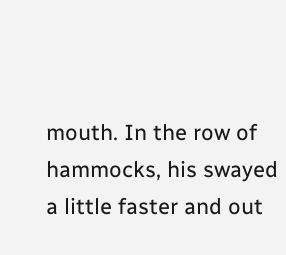mouth. In the row of hammocks, his swayed a little faster and out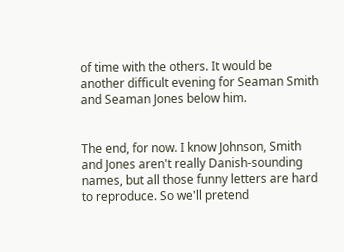of time with the others. It would be another difficult evening for Seaman Smith and Seaman Jones below him.


The end, for now. I know Johnson, Smith and Jones aren't really Danish-sounding names, but all those funny letters are hard to reproduce. So we'll pretend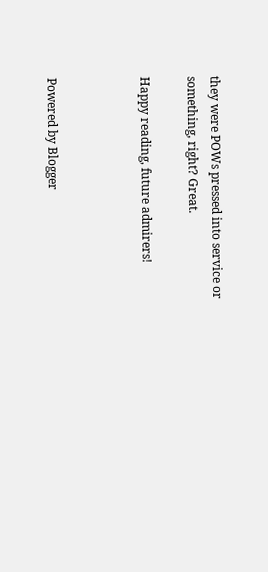they were POWs pressed into service or something, right? Great.

Happy reading, future admirers!



Powered by Blogger